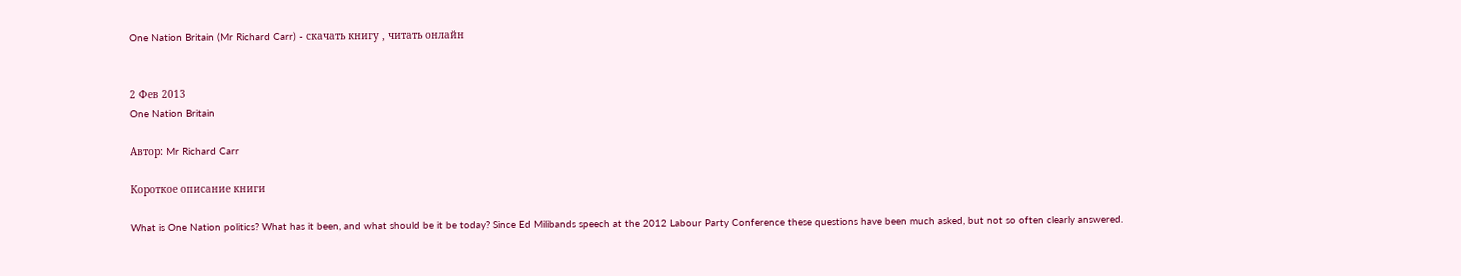One Nation Britain (Mr Richard Carr) - скачать книгу , читать онлайн


2 Фев 2013
One Nation Britain

Автор: Mr Richard Carr

Короткое описание книги

What is One Nation politics? What has it been, and what should be it be today? Since Ed Milibands speech at the 2012 Labour Party Conference these questions have been much asked, but not so often clearly answered.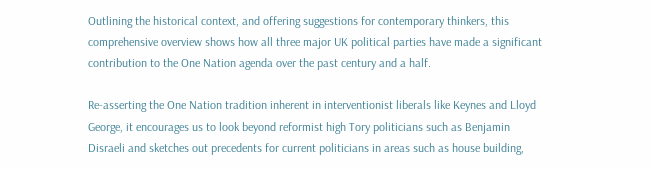Outlining the historical context, and offering suggestions for contemporary thinkers, this comprehensive overview shows how all three major UK political parties have made a significant contribution to the One Nation agenda over the past century and a half.

Re-asserting the One Nation tradition inherent in interventionist liberals like Keynes and Lloyd George, it encourages us to look beyond reformist high Tory politicians such as Benjamin Disraeli and sketches out precedents for current politicians in areas such as house building,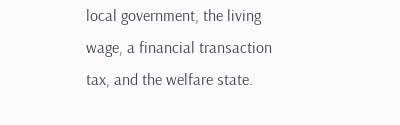local government, the living wage, a financial transaction tax, and the welfare state.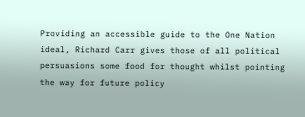Providing an accessible guide to the One Nation ideal, Richard Carr gives those of all political persuasions some food for thought whilst pointing the way for future policy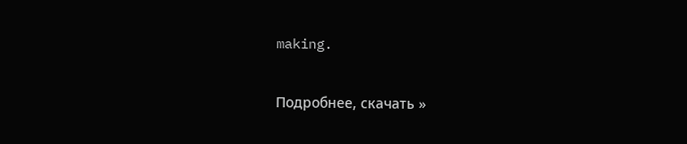making.

Подробнее, скачать »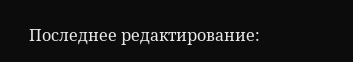Последнее редактирование: